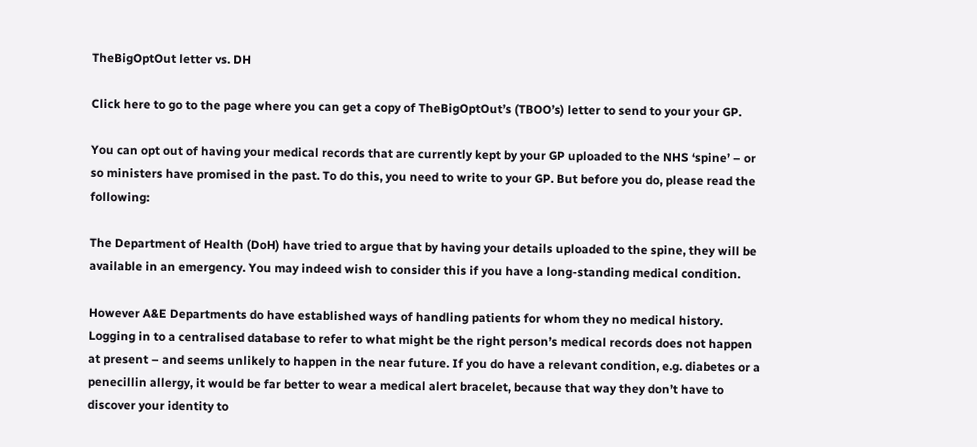TheBigOptOut letter vs. DH

Click here to go to the page where you can get a copy of TheBigOptOut’s (TBOO’s) letter to send to your your GP.

You can opt out of having your medical records that are currently kept by your GP uploaded to the NHS ‘spine’ – or so ministers have promised in the past. To do this, you need to write to your GP. But before you do, please read the following:

The Department of Health (DoH) have tried to argue that by having your details uploaded to the spine, they will be available in an emergency. You may indeed wish to consider this if you have a long-standing medical condition.

However A&E Departments do have established ways of handling patients for whom they no medical history. Logging in to a centralised database to refer to what might be the right person’s medical records does not happen at present – and seems unlikely to happen in the near future. If you do have a relevant condition, e.g. diabetes or a penecillin allergy, it would be far better to wear a medical alert bracelet, because that way they don’t have to discover your identity to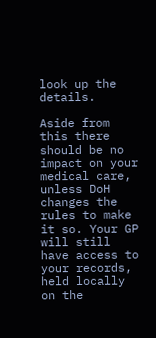look up the details.

Aside from this there should be no impact on your medical care, unless DoH changes the rules to make it so. Your GP will still have access to your records, held locally on the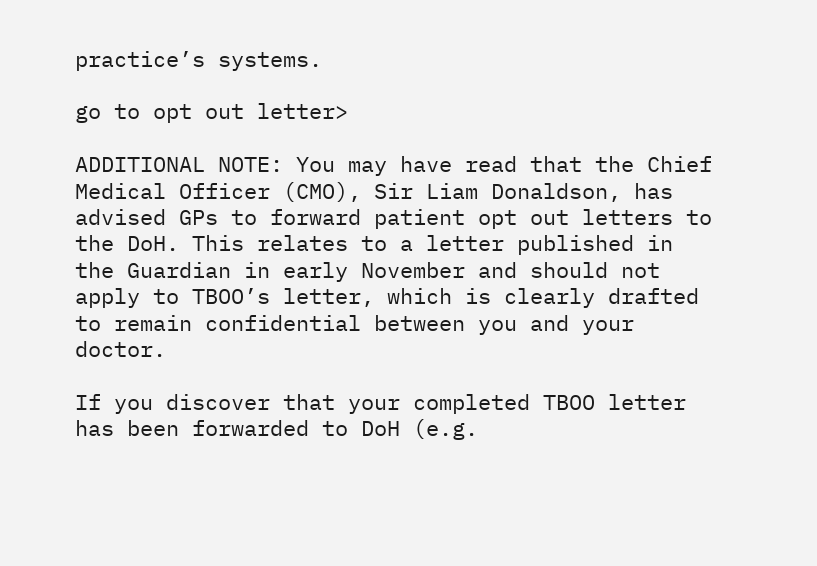practice’s systems.

go to opt out letter>

ADDITIONAL NOTE: You may have read that the Chief Medical Officer (CMO), Sir Liam Donaldson, has advised GPs to forward patient opt out letters to the DoH. This relates to a letter published in the Guardian in early November and should not apply to TBOO’s letter, which is clearly drafted to remain confidential between you and your doctor.

If you discover that your completed TBOO letter has been forwarded to DoH (e.g.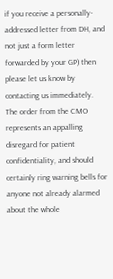if you receive a personally-addressed letter from DH, and not just a form letter forwarded by your GP) then please let us know by contacting us immediately. The order from the CMO represents an appalling disregard for patient confidentiality, and should certainly ring warning bells for anyone not already alarmed about the whole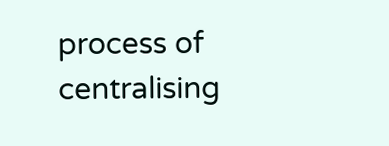process of centralising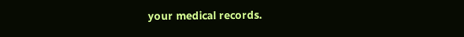your medical records.